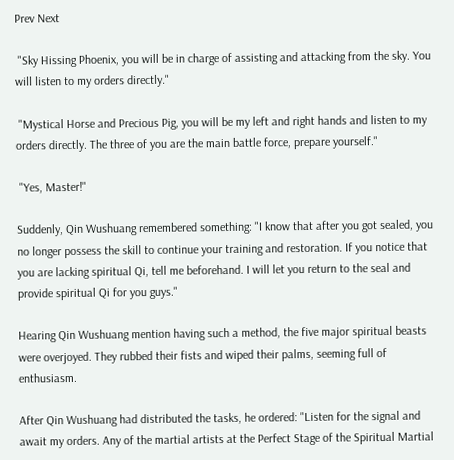Prev Next

 "Sky Hissing Phoenix, you will be in charge of assisting and attacking from the sky. You will listen to my orders directly."

 "Mystical Horse and Precious Pig, you will be my left and right hands and listen to my orders directly. The three of you are the main battle force, prepare yourself."

 "Yes, Master!"

Suddenly, Qin Wushuang remembered something: "I know that after you got sealed, you no longer possess the skill to continue your training and restoration. If you notice that you are lacking spiritual Qi, tell me beforehand. I will let you return to the seal and provide spiritual Qi for you guys."

Hearing Qin Wushuang mention having such a method, the five major spiritual beasts were overjoyed. They rubbed their fists and wiped their palms, seeming full of enthusiasm.

After Qin Wushuang had distributed the tasks, he ordered: "Listen for the signal and await my orders. Any of the martial artists at the Perfect Stage of the Spiritual Martial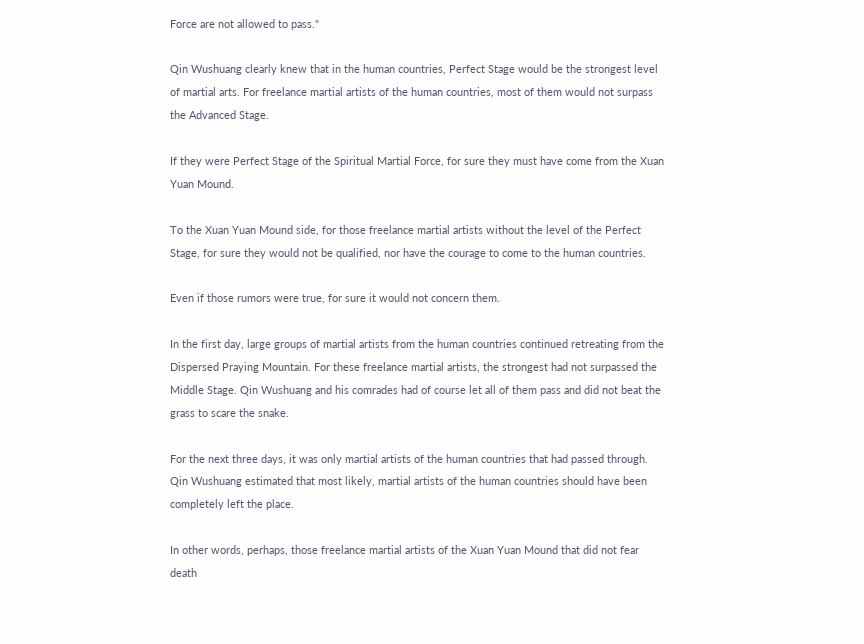Force are not allowed to pass."

Qin Wushuang clearly knew that in the human countries, Perfect Stage would be the strongest level of martial arts. For freelance martial artists of the human countries, most of them would not surpass the Advanced Stage.

If they were Perfect Stage of the Spiritual Martial Force, for sure they must have come from the Xuan Yuan Mound.

To the Xuan Yuan Mound side, for those freelance martial artists without the level of the Perfect Stage, for sure they would not be qualified, nor have the courage to come to the human countries.

Even if those rumors were true, for sure it would not concern them.

In the first day, large groups of martial artists from the human countries continued retreating from the Dispersed Praying Mountain. For these freelance martial artists, the strongest had not surpassed the Middle Stage. Qin Wushuang and his comrades had of course let all of them pass and did not beat the grass to scare the snake.

For the next three days, it was only martial artists of the human countries that had passed through. Qin Wushuang estimated that most likely, martial artists of the human countries should have been completely left the place.

In other words, perhaps, those freelance martial artists of the Xuan Yuan Mound that did not fear death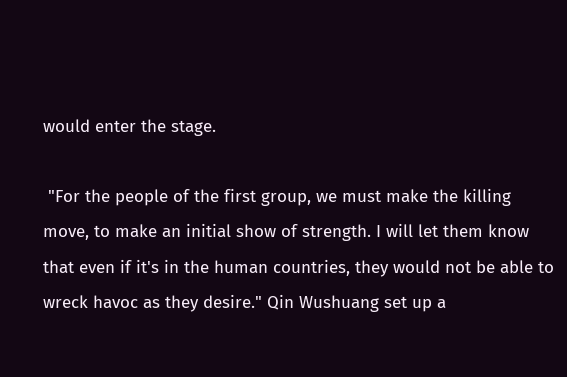would enter the stage.

 "For the people of the first group, we must make the killing move, to make an initial show of strength. I will let them know that even if it's in the human countries, they would not be able to wreck havoc as they desire." Qin Wushuang set up a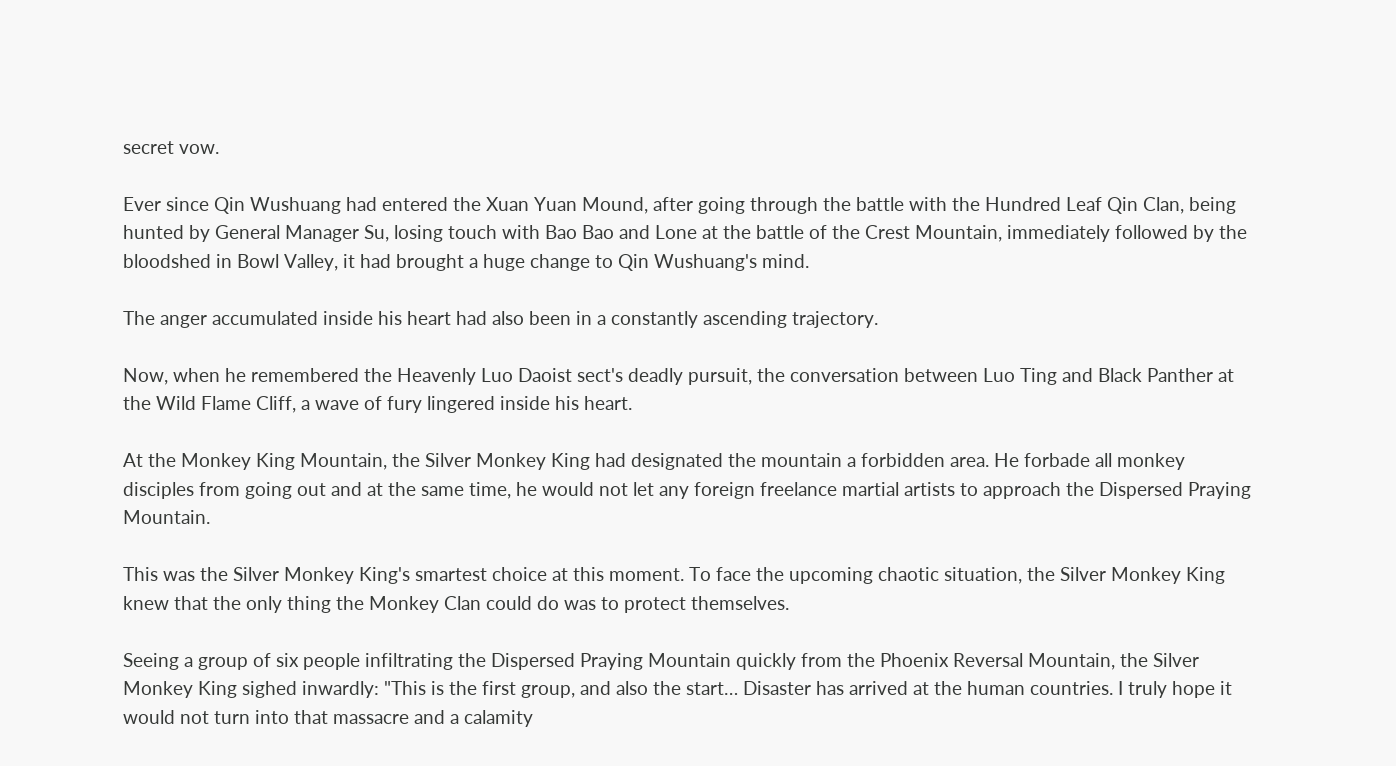secret vow.

Ever since Qin Wushuang had entered the Xuan Yuan Mound, after going through the battle with the Hundred Leaf Qin Clan, being hunted by General Manager Su, losing touch with Bao Bao and Lone at the battle of the Crest Mountain, immediately followed by the bloodshed in Bowl Valley, it had brought a huge change to Qin Wushuang's mind.

The anger accumulated inside his heart had also been in a constantly ascending trajectory.

Now, when he remembered the Heavenly Luo Daoist sect's deadly pursuit, the conversation between Luo Ting and Black Panther at the Wild Flame Cliff, a wave of fury lingered inside his heart.

At the Monkey King Mountain, the Silver Monkey King had designated the mountain a forbidden area. He forbade all monkey disciples from going out and at the same time, he would not let any foreign freelance martial artists to approach the Dispersed Praying Mountain.

This was the Silver Monkey King's smartest choice at this moment. To face the upcoming chaotic situation, the Silver Monkey King knew that the only thing the Monkey Clan could do was to protect themselves.

Seeing a group of six people infiltrating the Dispersed Praying Mountain quickly from the Phoenix Reversal Mountain, the Silver Monkey King sighed inwardly: "This is the first group, and also the start… Disaster has arrived at the human countries. I truly hope it would not turn into that massacre and a calamity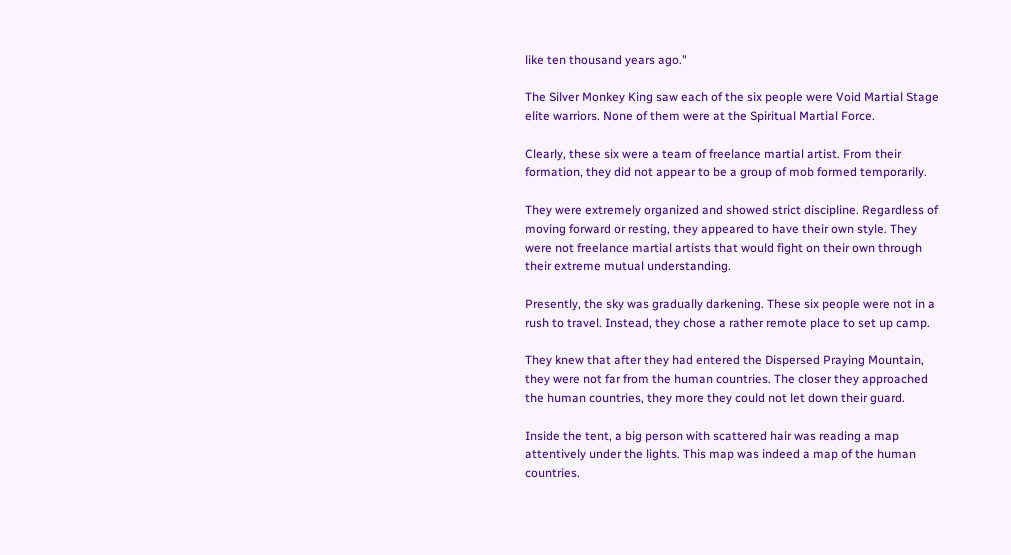like ten thousand years ago."

The Silver Monkey King saw each of the six people were Void Martial Stage elite warriors. None of them were at the Spiritual Martial Force.

Clearly, these six were a team of freelance martial artist. From their formation, they did not appear to be a group of mob formed temporarily.

They were extremely organized and showed strict discipline. Regardless of moving forward or resting, they appeared to have their own style. They were not freelance martial artists that would fight on their own through their extreme mutual understanding.

Presently, the sky was gradually darkening. These six people were not in a rush to travel. Instead, they chose a rather remote place to set up camp.

They knew that after they had entered the Dispersed Praying Mountain, they were not far from the human countries. The closer they approached the human countries, they more they could not let down their guard.

Inside the tent, a big person with scattered hair was reading a map attentively under the lights. This map was indeed a map of the human countries.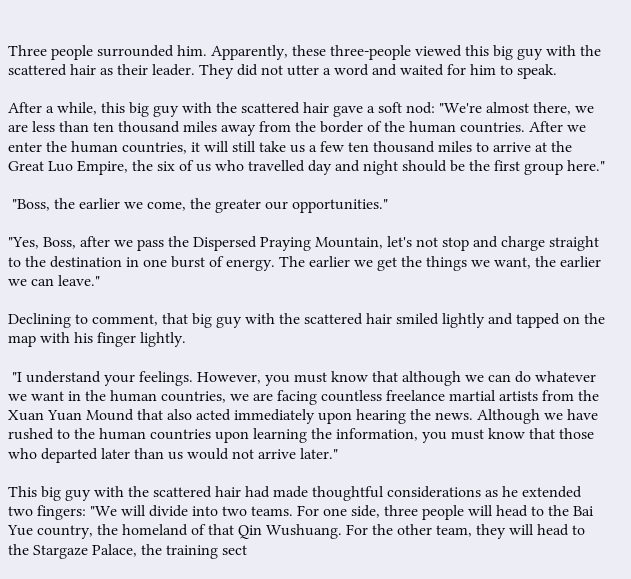Three people surrounded him. Apparently, these three-people viewed this big guy with the scattered hair as their leader. They did not utter a word and waited for him to speak.

After a while, this big guy with the scattered hair gave a soft nod: "We're almost there, we are less than ten thousand miles away from the border of the human countries. After we enter the human countries, it will still take us a few ten thousand miles to arrive at the Great Luo Empire, the six of us who travelled day and night should be the first group here."

 "Boss, the earlier we come, the greater our opportunities."

"Yes, Boss, after we pass the Dispersed Praying Mountain, let's not stop and charge straight to the destination in one burst of energy. The earlier we get the things we want, the earlier we can leave."

Declining to comment, that big guy with the scattered hair smiled lightly and tapped on the map with his finger lightly.

 "I understand your feelings. However, you must know that although we can do whatever we want in the human countries, we are facing countless freelance martial artists from the Xuan Yuan Mound that also acted immediately upon hearing the news. Although we have rushed to the human countries upon learning the information, you must know that those who departed later than us would not arrive later."

This big guy with the scattered hair had made thoughtful considerations as he extended two fingers: "We will divide into two teams. For one side, three people will head to the Bai Yue country, the homeland of that Qin Wushuang. For the other team, they will head to the Stargaze Palace, the training sect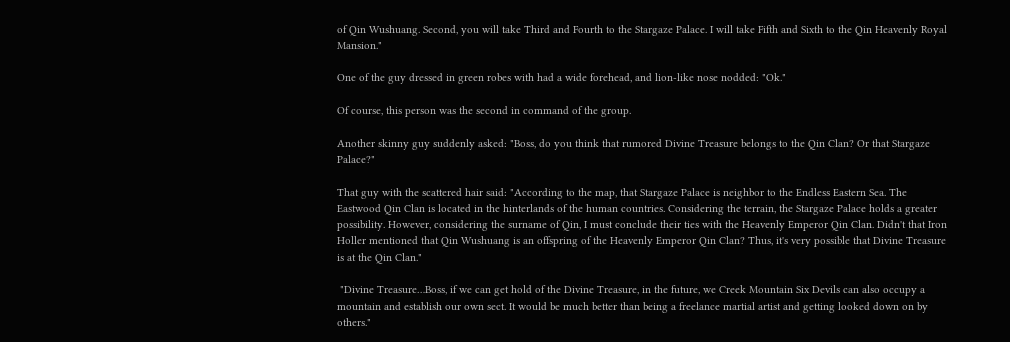of Qin Wushuang. Second, you will take Third and Fourth to the Stargaze Palace. I will take Fifth and Sixth to the Qin Heavenly Royal Mansion."

One of the guy dressed in green robes with had a wide forehead, and lion-like nose nodded: "Ok."

Of course, this person was the second in command of the group.

Another skinny guy suddenly asked: "Boss, do you think that rumored Divine Treasure belongs to the Qin Clan? Or that Stargaze Palace?"

That guy with the scattered hair said: "According to the map, that Stargaze Palace is neighbor to the Endless Eastern Sea. The Eastwood Qin Clan is located in the hinterlands of the human countries. Considering the terrain, the Stargaze Palace holds a greater possibility. However, considering the surname of Qin, I must conclude their ties with the Heavenly Emperor Qin Clan. Didn't that Iron Holler mentioned that Qin Wushuang is an offspring of the Heavenly Emperor Qin Clan? Thus, it's very possible that Divine Treasure is at the Qin Clan."

 "Divine Treasure…Boss, if we can get hold of the Divine Treasure, in the future, we Creek Mountain Six Devils can also occupy a mountain and establish our own sect. It would be much better than being a freelance martial artist and getting looked down on by others."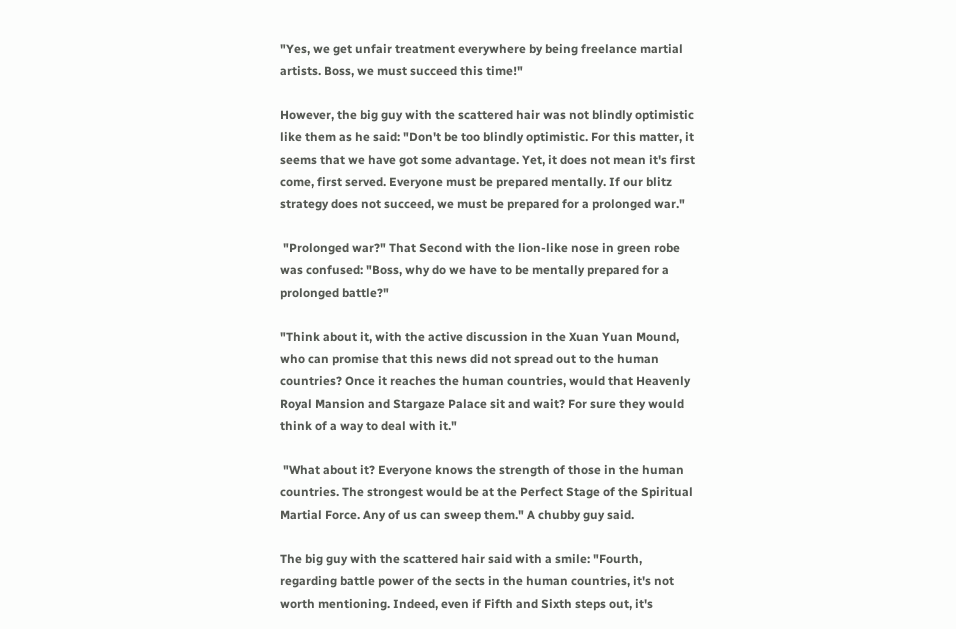"Yes, we get unfair treatment everywhere by being freelance martial artists. Boss, we must succeed this time!"

However, the big guy with the scattered hair was not blindly optimistic like them as he said: "Don't be too blindly optimistic. For this matter, it seems that we have got some advantage. Yet, it does not mean it's first come, first served. Everyone must be prepared mentally. If our blitz strategy does not succeed, we must be prepared for a prolonged war."

 "Prolonged war?" That Second with the lion-like nose in green robe was confused: "Boss, why do we have to be mentally prepared for a prolonged battle?"

"Think about it, with the active discussion in the Xuan Yuan Mound, who can promise that this news did not spread out to the human countries? Once it reaches the human countries, would that Heavenly Royal Mansion and Stargaze Palace sit and wait? For sure they would think of a way to deal with it."

 "What about it? Everyone knows the strength of those in the human countries. The strongest would be at the Perfect Stage of the Spiritual Martial Force. Any of us can sweep them." A chubby guy said.

The big guy with the scattered hair said with a smile: "Fourth, regarding battle power of the sects in the human countries, it's not worth mentioning. Indeed, even if Fifth and Sixth steps out, it's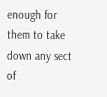enough for them to take down any sect of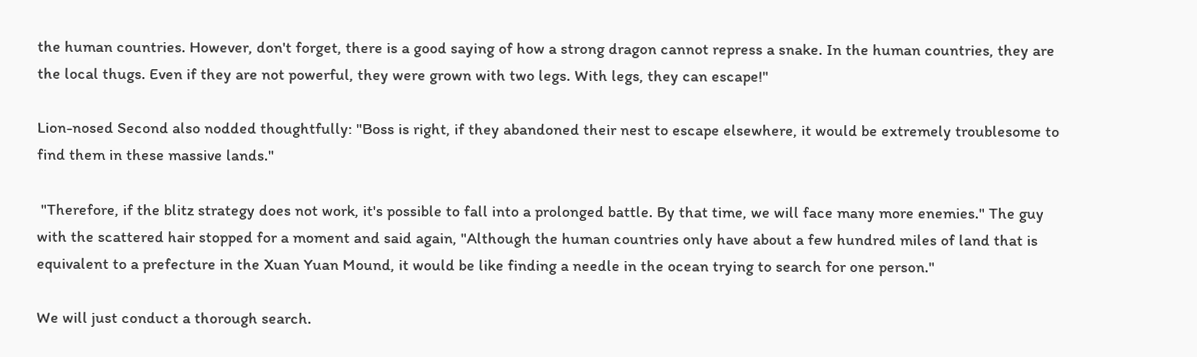the human countries. However, don't forget, there is a good saying of how a strong dragon cannot repress a snake. In the human countries, they are the local thugs. Even if they are not powerful, they were grown with two legs. With legs, they can escape!"

Lion-nosed Second also nodded thoughtfully: "Boss is right, if they abandoned their nest to escape elsewhere, it would be extremely troublesome to find them in these massive lands."

 "Therefore, if the blitz strategy does not work, it's possible to fall into a prolonged battle. By that time, we will face many more enemies." The guy with the scattered hair stopped for a moment and said again, "Although the human countries only have about a few hundred miles of land that is equivalent to a prefecture in the Xuan Yuan Mound, it would be like finding a needle in the ocean trying to search for one person."

We will just conduct a thorough search.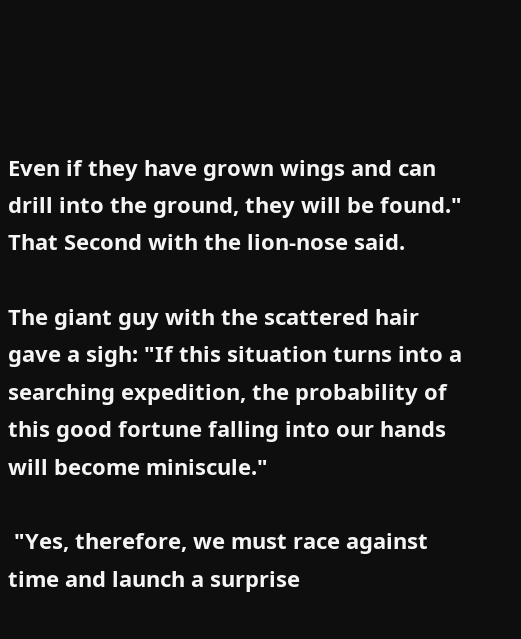Even if they have grown wings and can drill into the ground, they will be found." That Second with the lion-nose said.

The giant guy with the scattered hair gave a sigh: "If this situation turns into a searching expedition, the probability of this good fortune falling into our hands will become miniscule."

 "Yes, therefore, we must race against time and launch a surprise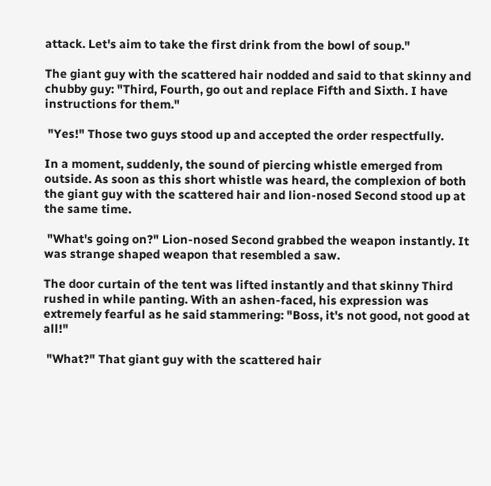attack. Let's aim to take the first drink from the bowl of soup."

The giant guy with the scattered hair nodded and said to that skinny and chubby guy: "Third, Fourth, go out and replace Fifth and Sixth. I have instructions for them."

 "Yes!" Those two guys stood up and accepted the order respectfully.

In a moment, suddenly, the sound of piercing whistle emerged from outside. As soon as this short whistle was heard, the complexion of both the giant guy with the scattered hair and lion-nosed Second stood up at the same time.

 "What's going on?" Lion-nosed Second grabbed the weapon instantly. It was strange shaped weapon that resembled a saw.

The door curtain of the tent was lifted instantly and that skinny Third rushed in while panting. With an ashen-faced, his expression was extremely fearful as he said stammering: "Boss, it's not good, not good at all!"

 "What?" That giant guy with the scattered hair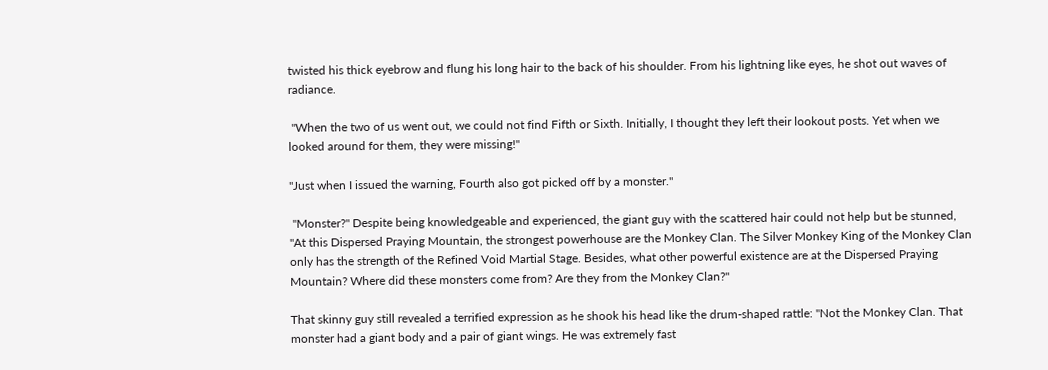twisted his thick eyebrow and flung his long hair to the back of his shoulder. From his lightning like eyes, he shot out waves of radiance.

 "When the two of us went out, we could not find Fifth or Sixth. Initially, I thought they left their lookout posts. Yet when we looked around for them, they were missing!"

"Just when I issued the warning, Fourth also got picked off by a monster."

 "Monster?" Despite being knowledgeable and experienced, the giant guy with the scattered hair could not help but be stunned, "At this Dispersed Praying Mountain, the strongest powerhouse are the Monkey Clan. The Silver Monkey King of the Monkey Clan only has the strength of the Refined Void Martial Stage. Besides, what other powerful existence are at the Dispersed Praying Mountain? Where did these monsters come from? Are they from the Monkey Clan?"

That skinny guy still revealed a terrified expression as he shook his head like the drum-shaped rattle: "Not the Monkey Clan. That monster had a giant body and a pair of giant wings. He was extremely fast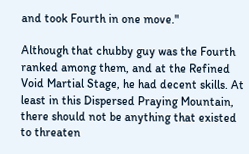and took Fourth in one move."

Although that chubby guy was the Fourth ranked among them, and at the Refined Void Martial Stage, he had decent skills. At least in this Dispersed Praying Mountain, there should not be anything that existed to threaten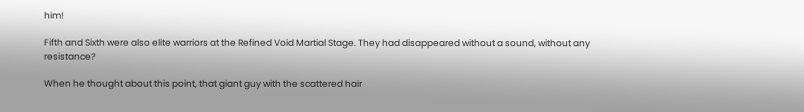him!

Fifth and Sixth were also elite warriors at the Refined Void Martial Stage. They had disappeared without a sound, without any resistance?

When he thought about this point, that giant guy with the scattered hair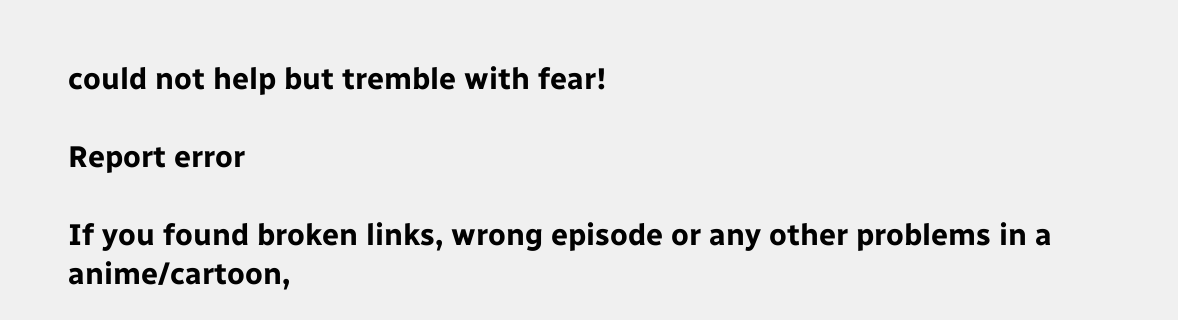could not help but tremble with fear!

Report error

If you found broken links, wrong episode or any other problems in a anime/cartoon,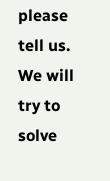please tell us. We will try to solve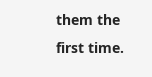them the first time.